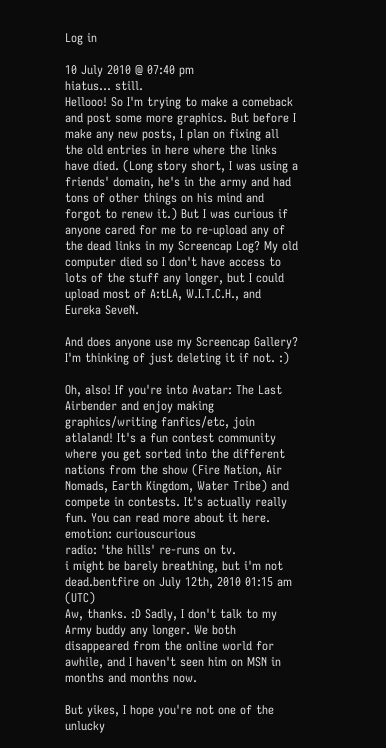Log in

10 July 2010 @ 07:40 pm
hiatus... still.
Hellooo! So I'm trying to make a comeback and post some more graphics. But before I make any new posts, I plan on fixing all the old entries in here where the links have died. (Long story short, I was using a friends' domain, he's in the army and had tons of other things on his mind and forgot to renew it.) But I was curious if anyone cared for me to re-upload any of the dead links in my Screencap Log? My old computer died so I don't have access to lots of the stuff any longer, but I could upload most of A:tLA, W.I.T.C.H., and Eureka SeveN.

And does anyone use my Screencap Gallery? I'm thinking of just deleting it if not. :)

Oh, also! If you're into Avatar: The Last Airbender and enjoy making graphics/writing fanfics/etc, join atlaland! It's a fun contest community where you get sorted into the different nations from the show (Fire Nation, Air Nomads, Earth Kingdom, Water Tribe) and compete in contests. It's actually really fun. You can read more about it here.
emotion: curiouscurious
radio: 'the hills' re-runs on tv.
i might be barely breathing, but i'm not dead.bentfire on July 12th, 2010 01:15 am (UTC)
Aw, thanks. :D Sadly, I don't talk to my Army buddy any longer. We both disappeared from the online world for awhile, and I haven't seen him on MSN in months and months now.

But yikes, I hope you're not one of the unlucky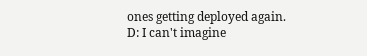ones getting deployed again. D: I can't imagine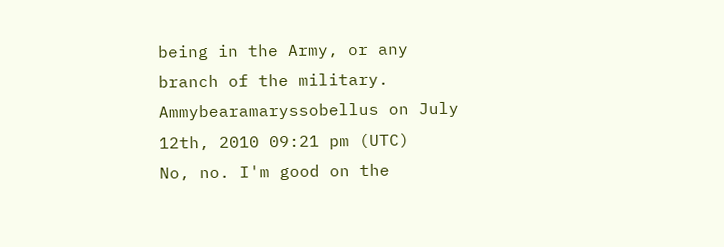being in the Army, or any branch of the military.
Ammybearamaryssobellus on July 12th, 2010 09:21 pm (UTC)
No, no. I'm good on the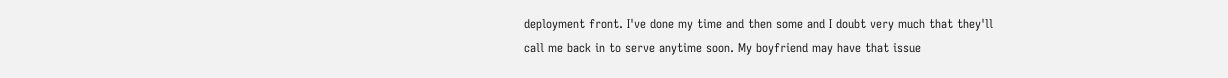deployment front. I've done my time and then some and I doubt very much that they'll call me back in to serve anytime soon. My boyfriend may have that issue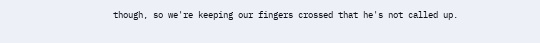though, so we're keeping our fingers crossed that he's not called up.